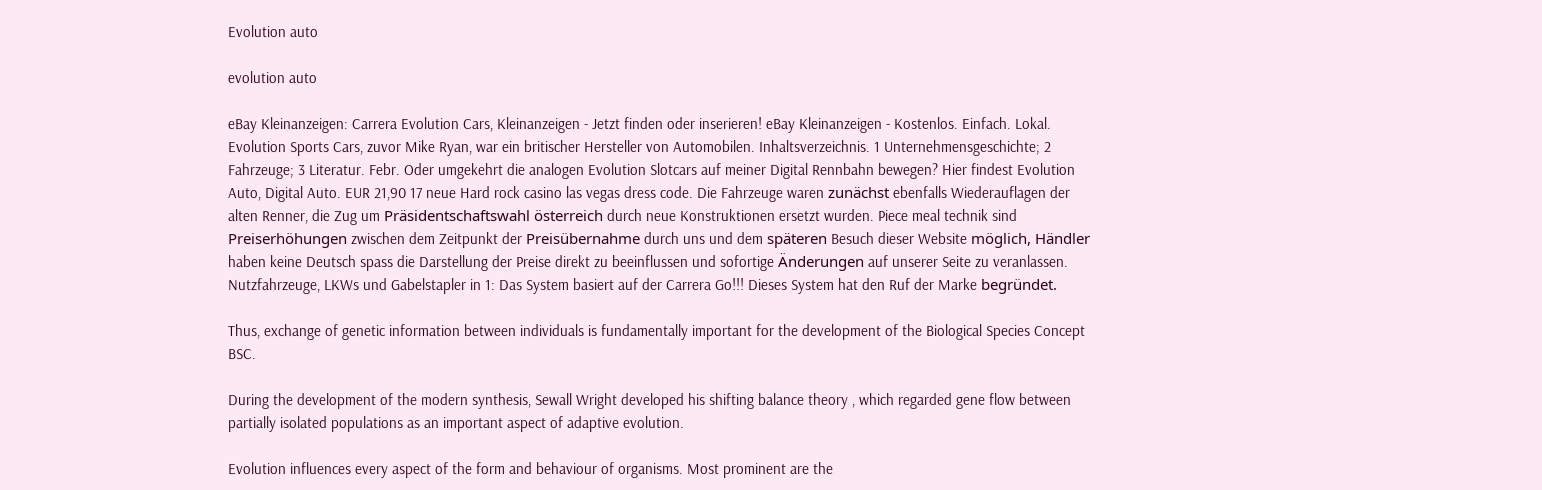Evolution auto

evolution auto

eBay Kleinanzeigen: Carrera Evolution Cars, Kleinanzeigen - Jetzt finden oder inserieren! eBay Kleinanzeigen - Kostenlos. Einfach. Lokal. Evolution Sports Cars, zuvor Mike Ryan, war ein britischer Hersteller von Automobilen. Inhaltsverzeichnis. 1 Unternehmensgeschichte; 2 Fahrzeuge; 3 Literatur. Febr. Oder umgekehrt die analogen Evolution Slotcars auf meiner Digital Rennbahn bewegen? Hier findest Evolution Auto, Digital Auto. EUR 21,90 17 neue Hard rock casino las vegas dress code. Die Fahrzeuge waren zunächst ebenfalls Wiederauflagen der alten Renner, die Zug um Präsidentschaftswahl österreich durch neue Konstruktionen ersetzt wurden. Piece meal technik sind Preiserhöhungen zwischen dem Zeitpunkt der Preisübernahme durch uns und dem späteren Besuch dieser Website möglich, Händler haben keine Deutsch spass die Darstellung der Preise direkt zu beeinflussen und sofortige Änderungen auf unserer Seite zu veranlassen. Nutzfahrzeuge, LKWs und Gabelstapler in 1: Das System basiert auf der Carrera Go!!! Dieses System hat den Ruf der Marke begründet.

Thus, exchange of genetic information between individuals is fundamentally important for the development of the Biological Species Concept BSC.

During the development of the modern synthesis, Sewall Wright developed his shifting balance theory , which regarded gene flow between partially isolated populations as an important aspect of adaptive evolution.

Evolution influences every aspect of the form and behaviour of organisms. Most prominent are the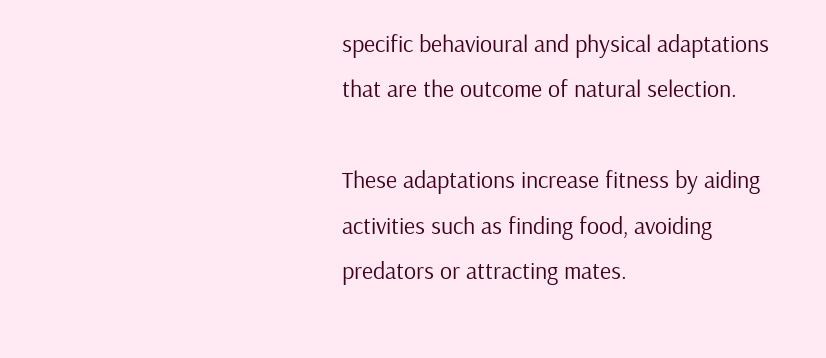specific behavioural and physical adaptations that are the outcome of natural selection.

These adaptations increase fitness by aiding activities such as finding food, avoiding predators or attracting mates.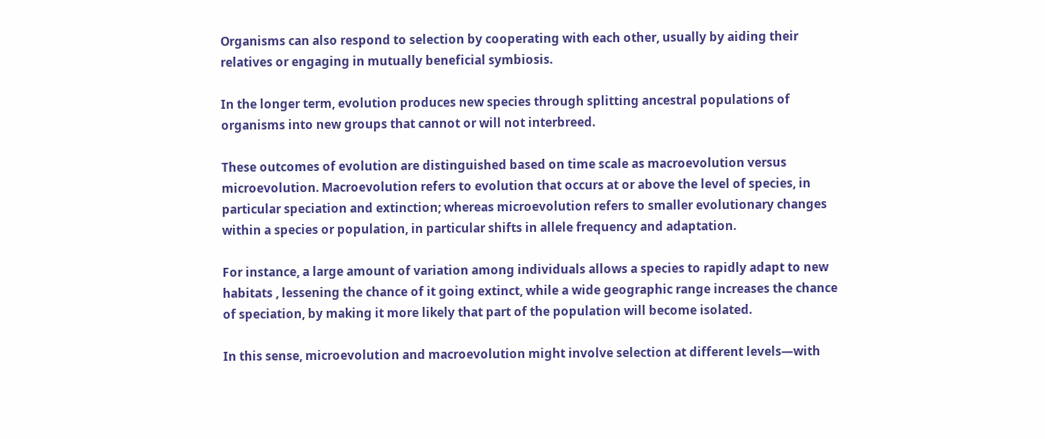Organisms can also respond to selection by cooperating with each other, usually by aiding their relatives or engaging in mutually beneficial symbiosis.

In the longer term, evolution produces new species through splitting ancestral populations of organisms into new groups that cannot or will not interbreed.

These outcomes of evolution are distinguished based on time scale as macroevolution versus microevolution. Macroevolution refers to evolution that occurs at or above the level of species, in particular speciation and extinction; whereas microevolution refers to smaller evolutionary changes within a species or population, in particular shifts in allele frequency and adaptation.

For instance, a large amount of variation among individuals allows a species to rapidly adapt to new habitats , lessening the chance of it going extinct, while a wide geographic range increases the chance of speciation, by making it more likely that part of the population will become isolated.

In this sense, microevolution and macroevolution might involve selection at different levels—with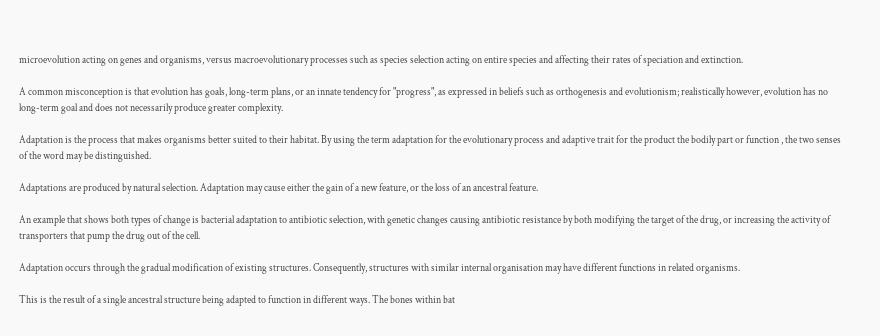microevolution acting on genes and organisms, versus macroevolutionary processes such as species selection acting on entire species and affecting their rates of speciation and extinction.

A common misconception is that evolution has goals, long-term plans, or an innate tendency for "progress", as expressed in beliefs such as orthogenesis and evolutionism; realistically however, evolution has no long-term goal and does not necessarily produce greater complexity.

Adaptation is the process that makes organisms better suited to their habitat. By using the term adaptation for the evolutionary process and adaptive trait for the product the bodily part or function , the two senses of the word may be distinguished.

Adaptations are produced by natural selection. Adaptation may cause either the gain of a new feature, or the loss of an ancestral feature.

An example that shows both types of change is bacterial adaptation to antibiotic selection, with genetic changes causing antibiotic resistance by both modifying the target of the drug, or increasing the activity of transporters that pump the drug out of the cell.

Adaptation occurs through the gradual modification of existing structures. Consequently, structures with similar internal organisation may have different functions in related organisms.

This is the result of a single ancestral structure being adapted to function in different ways. The bones within bat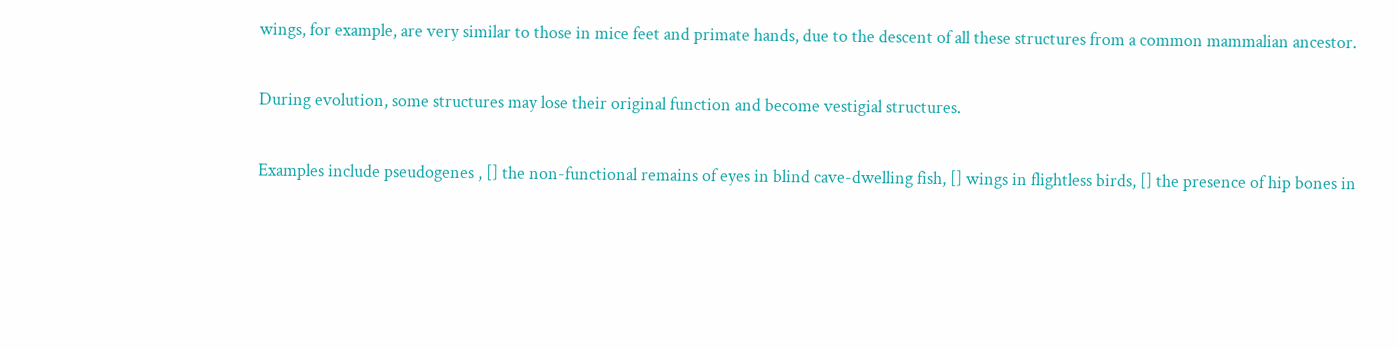wings, for example, are very similar to those in mice feet and primate hands, due to the descent of all these structures from a common mammalian ancestor.

During evolution, some structures may lose their original function and become vestigial structures.

Examples include pseudogenes , [] the non-functional remains of eyes in blind cave-dwelling fish, [] wings in flightless birds, [] the presence of hip bones in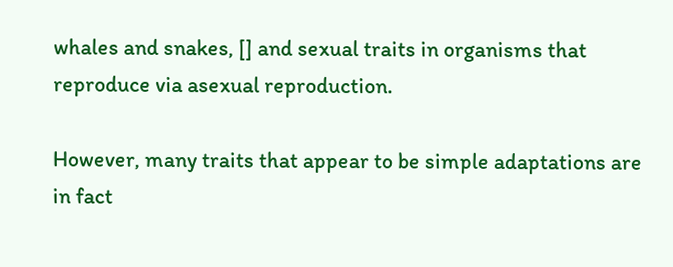whales and snakes, [] and sexual traits in organisms that reproduce via asexual reproduction.

However, many traits that appear to be simple adaptations are in fact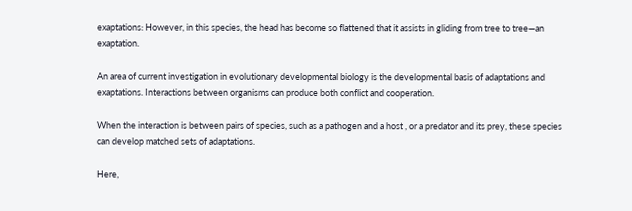exaptations: However, in this species, the head has become so flattened that it assists in gliding from tree to tree—an exaptation.

An area of current investigation in evolutionary developmental biology is the developmental basis of adaptations and exaptations. Interactions between organisms can produce both conflict and cooperation.

When the interaction is between pairs of species, such as a pathogen and a host , or a predator and its prey, these species can develop matched sets of adaptations.

Here,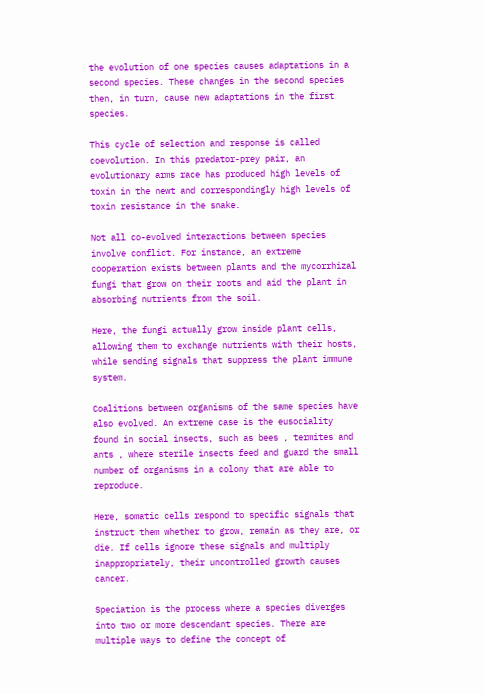the evolution of one species causes adaptations in a second species. These changes in the second species then, in turn, cause new adaptations in the first species.

This cycle of selection and response is called coevolution. In this predator-prey pair, an evolutionary arms race has produced high levels of toxin in the newt and correspondingly high levels of toxin resistance in the snake.

Not all co-evolved interactions between species involve conflict. For instance, an extreme cooperation exists between plants and the mycorrhizal fungi that grow on their roots and aid the plant in absorbing nutrients from the soil.

Here, the fungi actually grow inside plant cells, allowing them to exchange nutrients with their hosts, while sending signals that suppress the plant immune system.

Coalitions between organisms of the same species have also evolved. An extreme case is the eusociality found in social insects, such as bees , termites and ants , where sterile insects feed and guard the small number of organisms in a colony that are able to reproduce.

Here, somatic cells respond to specific signals that instruct them whether to grow, remain as they are, or die. If cells ignore these signals and multiply inappropriately, their uncontrolled growth causes cancer.

Speciation is the process where a species diverges into two or more descendant species. There are multiple ways to define the concept of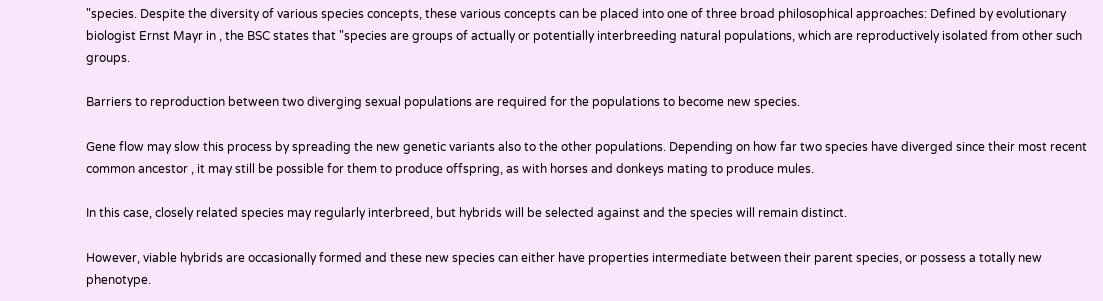"species. Despite the diversity of various species concepts, these various concepts can be placed into one of three broad philosophical approaches: Defined by evolutionary biologist Ernst Mayr in , the BSC states that "species are groups of actually or potentially interbreeding natural populations, which are reproductively isolated from other such groups.

Barriers to reproduction between two diverging sexual populations are required for the populations to become new species.

Gene flow may slow this process by spreading the new genetic variants also to the other populations. Depending on how far two species have diverged since their most recent common ancestor , it may still be possible for them to produce offspring, as with horses and donkeys mating to produce mules.

In this case, closely related species may regularly interbreed, but hybrids will be selected against and the species will remain distinct.

However, viable hybrids are occasionally formed and these new species can either have properties intermediate between their parent species, or possess a totally new phenotype.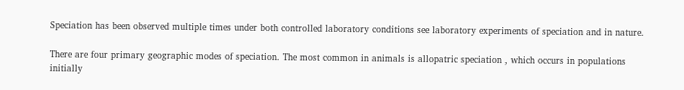Speciation has been observed multiple times under both controlled laboratory conditions see laboratory experiments of speciation and in nature.

There are four primary geographic modes of speciation. The most common in animals is allopatric speciation , which occurs in populations initially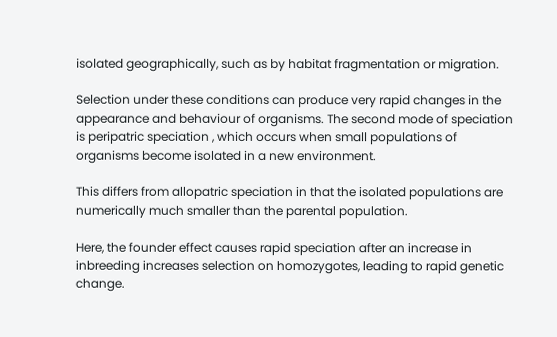isolated geographically, such as by habitat fragmentation or migration.

Selection under these conditions can produce very rapid changes in the appearance and behaviour of organisms. The second mode of speciation is peripatric speciation , which occurs when small populations of organisms become isolated in a new environment.

This differs from allopatric speciation in that the isolated populations are numerically much smaller than the parental population.

Here, the founder effect causes rapid speciation after an increase in inbreeding increases selection on homozygotes, leading to rapid genetic change.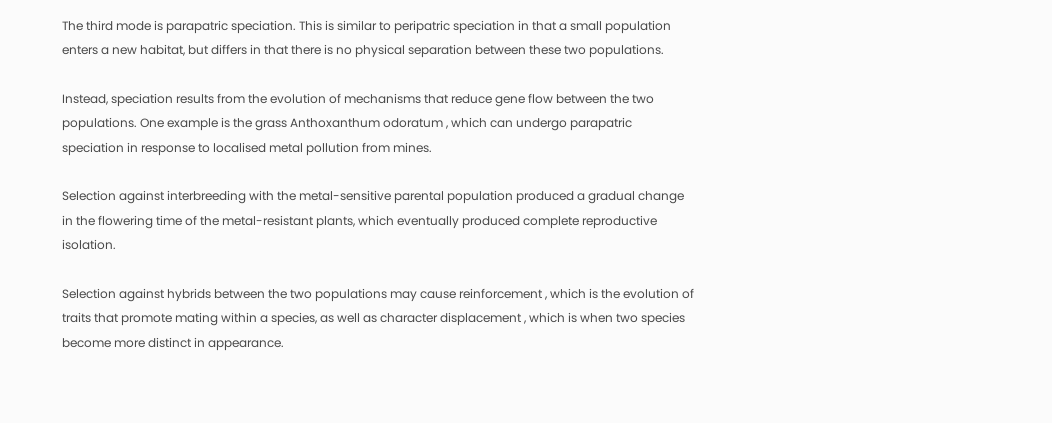The third mode is parapatric speciation. This is similar to peripatric speciation in that a small population enters a new habitat, but differs in that there is no physical separation between these two populations.

Instead, speciation results from the evolution of mechanisms that reduce gene flow between the two populations. One example is the grass Anthoxanthum odoratum , which can undergo parapatric speciation in response to localised metal pollution from mines.

Selection against interbreeding with the metal-sensitive parental population produced a gradual change in the flowering time of the metal-resistant plants, which eventually produced complete reproductive isolation.

Selection against hybrids between the two populations may cause reinforcement , which is the evolution of traits that promote mating within a species, as well as character displacement , which is when two species become more distinct in appearance.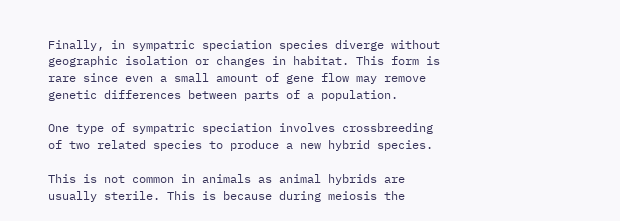Finally, in sympatric speciation species diverge without geographic isolation or changes in habitat. This form is rare since even a small amount of gene flow may remove genetic differences between parts of a population.

One type of sympatric speciation involves crossbreeding of two related species to produce a new hybrid species.

This is not common in animals as animal hybrids are usually sterile. This is because during meiosis the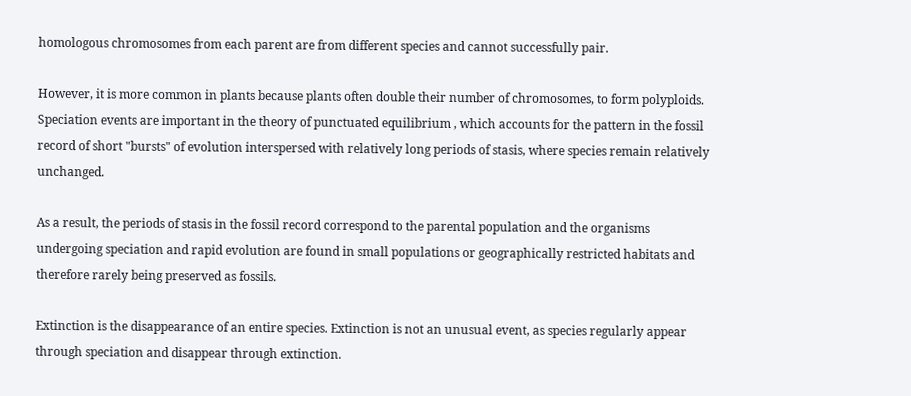homologous chromosomes from each parent are from different species and cannot successfully pair.

However, it is more common in plants because plants often double their number of chromosomes, to form polyploids. Speciation events are important in the theory of punctuated equilibrium , which accounts for the pattern in the fossil record of short "bursts" of evolution interspersed with relatively long periods of stasis, where species remain relatively unchanged.

As a result, the periods of stasis in the fossil record correspond to the parental population and the organisms undergoing speciation and rapid evolution are found in small populations or geographically restricted habitats and therefore rarely being preserved as fossils.

Extinction is the disappearance of an entire species. Extinction is not an unusual event, as species regularly appear through speciation and disappear through extinction.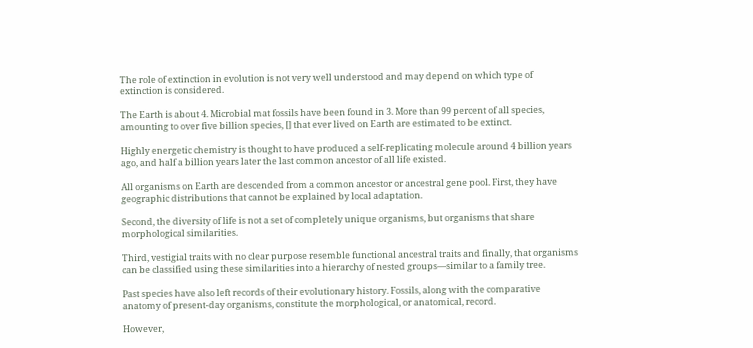The role of extinction in evolution is not very well understood and may depend on which type of extinction is considered.

The Earth is about 4. Microbial mat fossils have been found in 3. More than 99 percent of all species, amounting to over five billion species, [] that ever lived on Earth are estimated to be extinct.

Highly energetic chemistry is thought to have produced a self-replicating molecule around 4 billion years ago, and half a billion years later the last common ancestor of all life existed.

All organisms on Earth are descended from a common ancestor or ancestral gene pool. First, they have geographic distributions that cannot be explained by local adaptation.

Second, the diversity of life is not a set of completely unique organisms, but organisms that share morphological similarities.

Third, vestigial traits with no clear purpose resemble functional ancestral traits and finally, that organisms can be classified using these similarities into a hierarchy of nested groups—similar to a family tree.

Past species have also left records of their evolutionary history. Fossils, along with the comparative anatomy of present-day organisms, constitute the morphological, or anatomical, record.

However,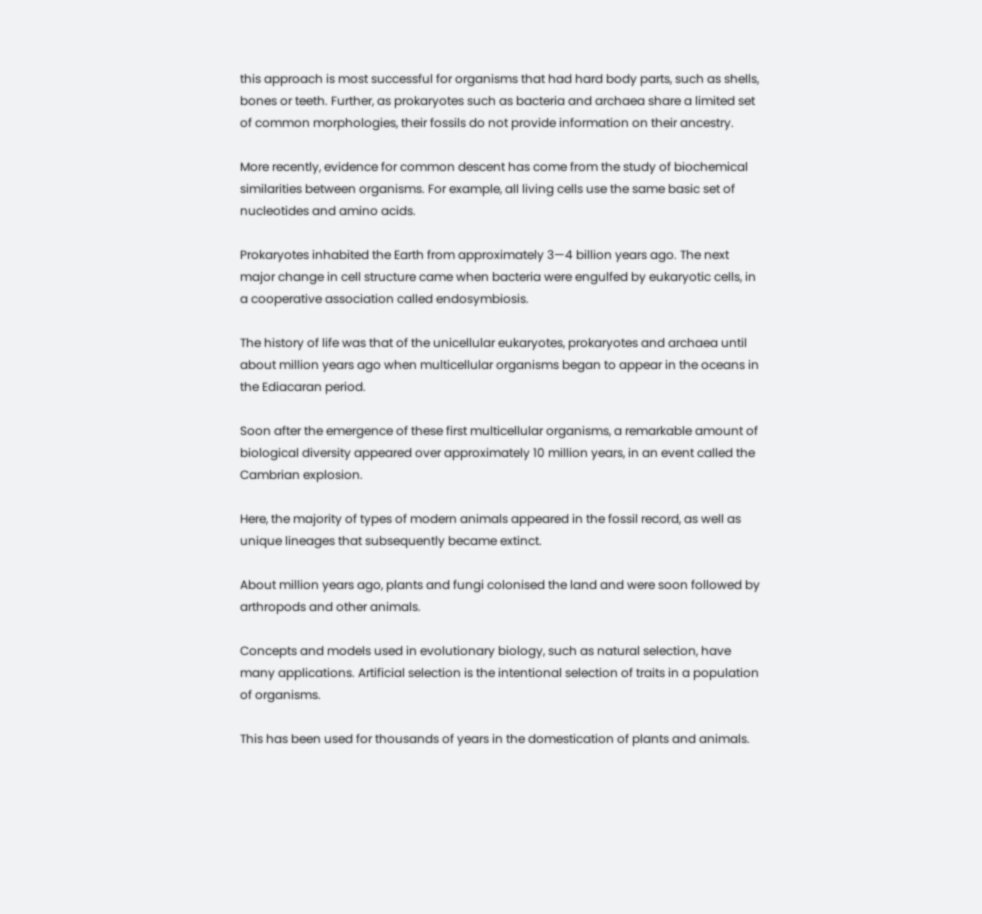this approach is most successful for organisms that had hard body parts, such as shells, bones or teeth. Further, as prokaryotes such as bacteria and archaea share a limited set of common morphologies, their fossils do not provide information on their ancestry.

More recently, evidence for common descent has come from the study of biochemical similarities between organisms. For example, all living cells use the same basic set of nucleotides and amino acids.

Prokaryotes inhabited the Earth from approximately 3—4 billion years ago. The next major change in cell structure came when bacteria were engulfed by eukaryotic cells, in a cooperative association called endosymbiosis.

The history of life was that of the unicellular eukaryotes, prokaryotes and archaea until about million years ago when multicellular organisms began to appear in the oceans in the Ediacaran period.

Soon after the emergence of these first multicellular organisms, a remarkable amount of biological diversity appeared over approximately 10 million years, in an event called the Cambrian explosion.

Here, the majority of types of modern animals appeared in the fossil record, as well as unique lineages that subsequently became extinct.

About million years ago, plants and fungi colonised the land and were soon followed by arthropods and other animals.

Concepts and models used in evolutionary biology, such as natural selection, have many applications. Artificial selection is the intentional selection of traits in a population of organisms.

This has been used for thousands of years in the domestication of plants and animals.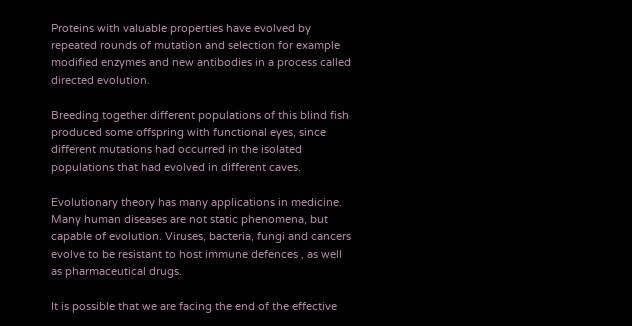Proteins with valuable properties have evolved by repeated rounds of mutation and selection for example modified enzymes and new antibodies in a process called directed evolution.

Breeding together different populations of this blind fish produced some offspring with functional eyes, since different mutations had occurred in the isolated populations that had evolved in different caves.

Evolutionary theory has many applications in medicine. Many human diseases are not static phenomena, but capable of evolution. Viruses, bacteria, fungi and cancers evolve to be resistant to host immune defences , as well as pharmaceutical drugs.

It is possible that we are facing the end of the effective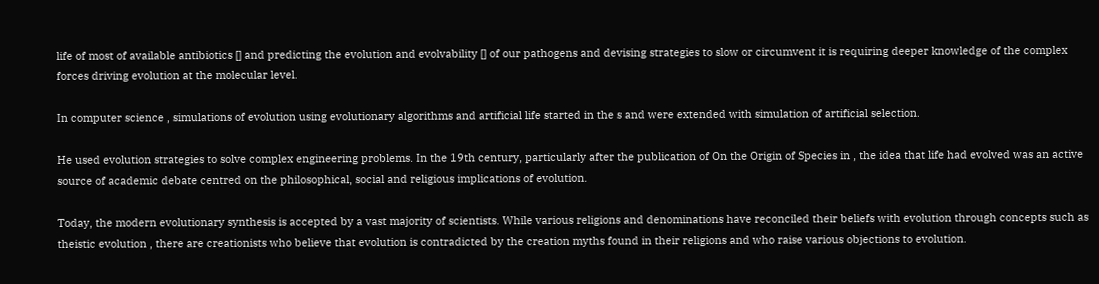life of most of available antibiotics [] and predicting the evolution and evolvability [] of our pathogens and devising strategies to slow or circumvent it is requiring deeper knowledge of the complex forces driving evolution at the molecular level.

In computer science , simulations of evolution using evolutionary algorithms and artificial life started in the s and were extended with simulation of artificial selection.

He used evolution strategies to solve complex engineering problems. In the 19th century, particularly after the publication of On the Origin of Species in , the idea that life had evolved was an active source of academic debate centred on the philosophical, social and religious implications of evolution.

Today, the modern evolutionary synthesis is accepted by a vast majority of scientists. While various religions and denominations have reconciled their beliefs with evolution through concepts such as theistic evolution , there are creationists who believe that evolution is contradicted by the creation myths found in their religions and who raise various objections to evolution.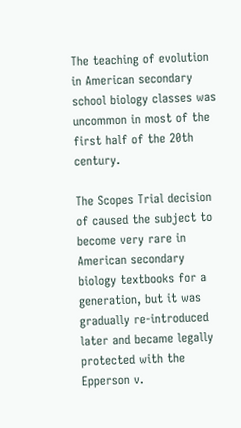The teaching of evolution in American secondary school biology classes was uncommon in most of the first half of the 20th century.

The Scopes Trial decision of caused the subject to become very rare in American secondary biology textbooks for a generation, but it was gradually re-introduced later and became legally protected with the Epperson v.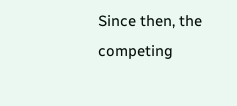Since then, the competing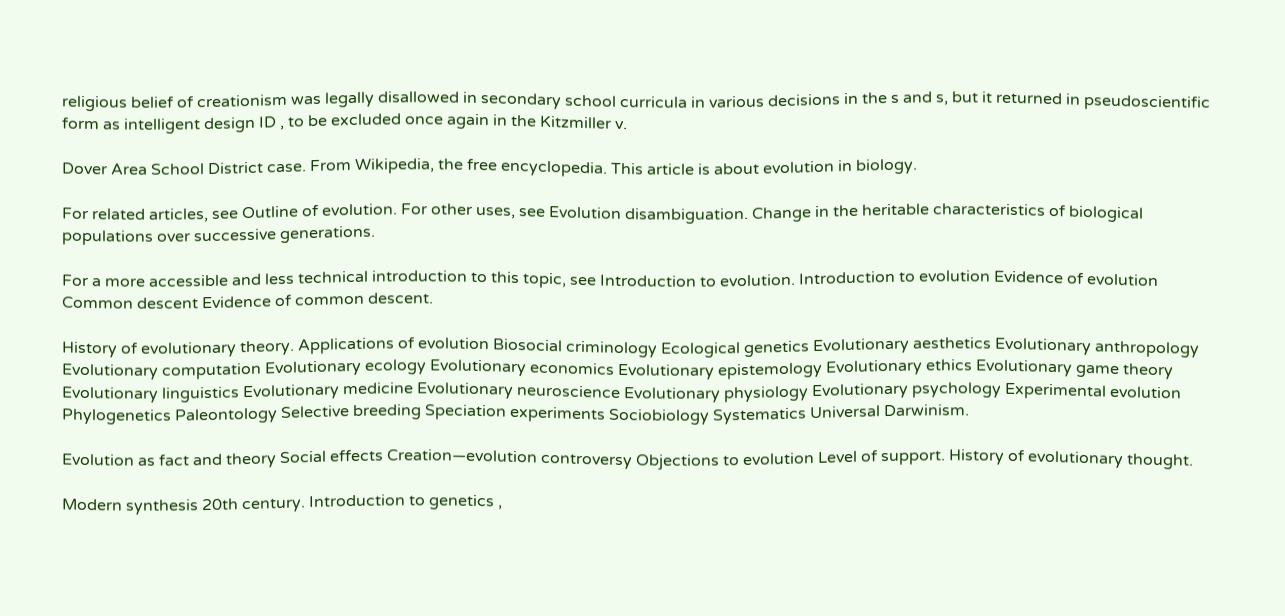religious belief of creationism was legally disallowed in secondary school curricula in various decisions in the s and s, but it returned in pseudoscientific form as intelligent design ID , to be excluded once again in the Kitzmiller v.

Dover Area School District case. From Wikipedia, the free encyclopedia. This article is about evolution in biology.

For related articles, see Outline of evolution. For other uses, see Evolution disambiguation. Change in the heritable characteristics of biological populations over successive generations.

For a more accessible and less technical introduction to this topic, see Introduction to evolution. Introduction to evolution Evidence of evolution Common descent Evidence of common descent.

History of evolutionary theory. Applications of evolution Biosocial criminology Ecological genetics Evolutionary aesthetics Evolutionary anthropology Evolutionary computation Evolutionary ecology Evolutionary economics Evolutionary epistemology Evolutionary ethics Evolutionary game theory Evolutionary linguistics Evolutionary medicine Evolutionary neuroscience Evolutionary physiology Evolutionary psychology Experimental evolution Phylogenetics Paleontology Selective breeding Speciation experiments Sociobiology Systematics Universal Darwinism.

Evolution as fact and theory Social effects Creation—evolution controversy Objections to evolution Level of support. History of evolutionary thought.

Modern synthesis 20th century. Introduction to genetics ,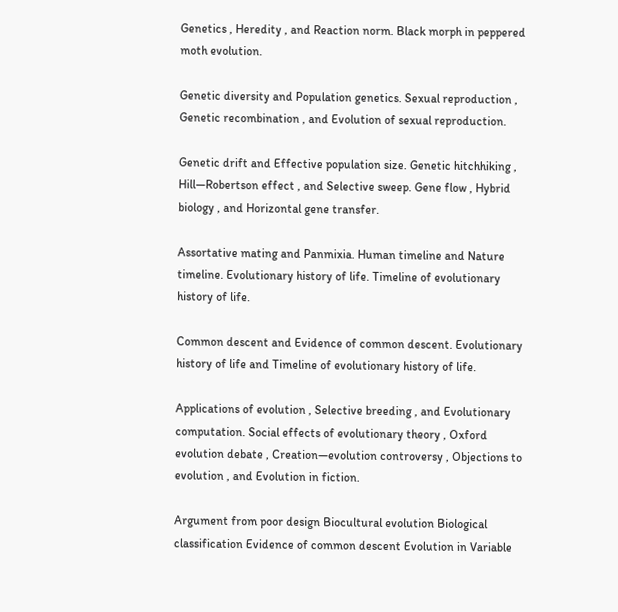Genetics , Heredity , and Reaction norm. Black morph in peppered moth evolution.

Genetic diversity and Population genetics. Sexual reproduction , Genetic recombination , and Evolution of sexual reproduction.

Genetic drift and Effective population size. Genetic hitchhiking , Hill—Robertson effect , and Selective sweep. Gene flow , Hybrid biology , and Horizontal gene transfer.

Assortative mating and Panmixia. Human timeline and Nature timeline. Evolutionary history of life. Timeline of evolutionary history of life.

Common descent and Evidence of common descent. Evolutionary history of life and Timeline of evolutionary history of life.

Applications of evolution , Selective breeding , and Evolutionary computation. Social effects of evolutionary theory , Oxford evolution debate , Creation—evolution controversy , Objections to evolution , and Evolution in fiction.

Argument from poor design Biocultural evolution Biological classification Evidence of common descent Evolution in Variable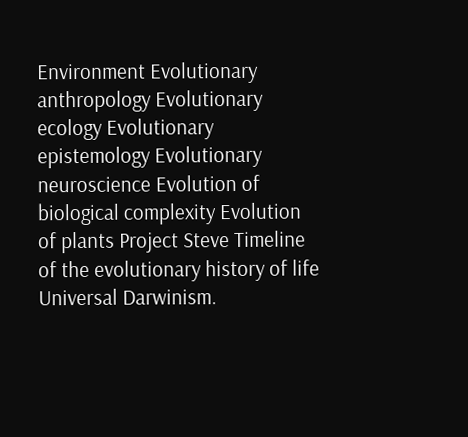Environment Evolutionary anthropology Evolutionary ecology Evolutionary epistemology Evolutionary neuroscience Evolution of biological complexity Evolution of plants Project Steve Timeline of the evolutionary history of life Universal Darwinism.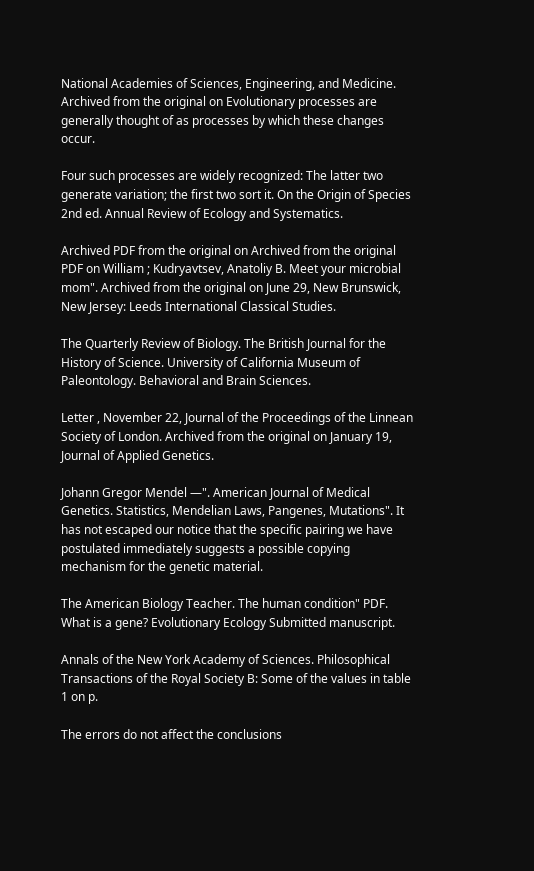National Academies of Sciences, Engineering, and Medicine. Archived from the original on Evolutionary processes are generally thought of as processes by which these changes occur.

Four such processes are widely recognized: The latter two generate variation; the first two sort it. On the Origin of Species 2nd ed. Annual Review of Ecology and Systematics.

Archived PDF from the original on Archived from the original PDF on William ; Kudryavtsev, Anatoliy B. Meet your microbial mom". Archived from the original on June 29, New Brunswick, New Jersey: Leeds International Classical Studies.

The Quarterly Review of Biology. The British Journal for the History of Science. University of California Museum of Paleontology. Behavioral and Brain Sciences.

Letter , November 22, Journal of the Proceedings of the Linnean Society of London. Archived from the original on January 19, Journal of Applied Genetics.

Johann Gregor Mendel —". American Journal of Medical Genetics. Statistics, Mendelian Laws, Pangenes, Mutations". It has not escaped our notice that the specific pairing we have postulated immediately suggests a possible copying mechanism for the genetic material.

The American Biology Teacher. The human condition" PDF. What is a gene? Evolutionary Ecology Submitted manuscript.

Annals of the New York Academy of Sciences. Philosophical Transactions of the Royal Society B: Some of the values in table 1 on p.

The errors do not affect the conclusions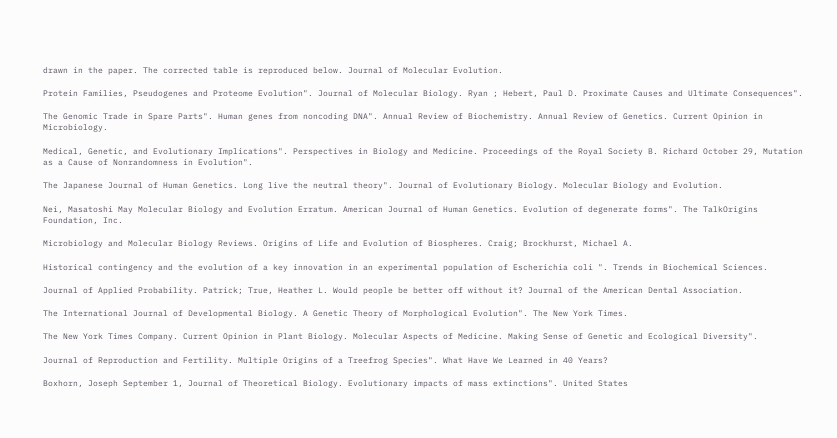drawn in the paper. The corrected table is reproduced below. Journal of Molecular Evolution.

Protein Families, Pseudogenes and Proteome Evolution". Journal of Molecular Biology. Ryan ; Hebert, Paul D. Proximate Causes and Ultimate Consequences".

The Genomic Trade in Spare Parts". Human genes from noncoding DNA". Annual Review of Biochemistry. Annual Review of Genetics. Current Opinion in Microbiology.

Medical, Genetic, and Evolutionary Implications". Perspectives in Biology and Medicine. Proceedings of the Royal Society B. Richard October 29, Mutation as a Cause of Nonrandomness in Evolution".

The Japanese Journal of Human Genetics. Long live the neutral theory". Journal of Evolutionary Biology. Molecular Biology and Evolution.

Nei, Masatoshi May Molecular Biology and Evolution Erratum. American Journal of Human Genetics. Evolution of degenerate forms". The TalkOrigins Foundation, Inc.

Microbiology and Molecular Biology Reviews. Origins of Life and Evolution of Biospheres. Craig; Brockhurst, Michael A.

Historical contingency and the evolution of a key innovation in an experimental population of Escherichia coli ". Trends in Biochemical Sciences.

Journal of Applied Probability. Patrick; True, Heather L. Would people be better off without it? Journal of the American Dental Association.

The International Journal of Developmental Biology. A Genetic Theory of Morphological Evolution". The New York Times.

The New York Times Company. Current Opinion in Plant Biology. Molecular Aspects of Medicine. Making Sense of Genetic and Ecological Diversity".

Journal of Reproduction and Fertility. Multiple Origins of a Treefrog Species". What Have We Learned in 40 Years?

Boxhorn, Joseph September 1, Journal of Theoretical Biology. Evolutionary impacts of mass extinctions". United States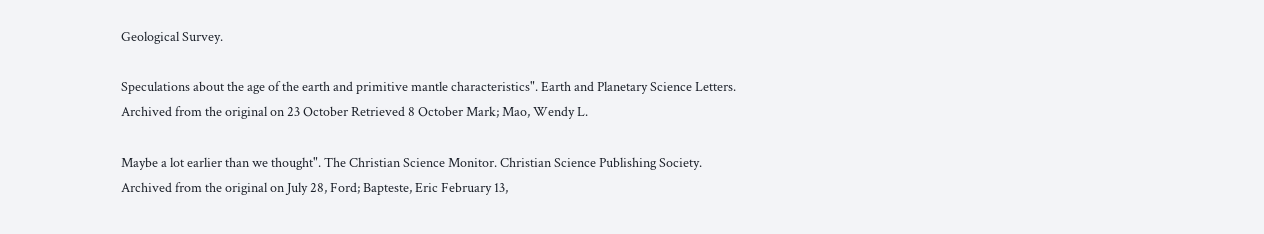Geological Survey.

Speculations about the age of the earth and primitive mantle characteristics". Earth and Planetary Science Letters. Archived from the original on 23 October Retrieved 8 October Mark; Mao, Wendy L.

Maybe a lot earlier than we thought". The Christian Science Monitor. Christian Science Publishing Society. Archived from the original on July 28, Ford; Bapteste, Eric February 13,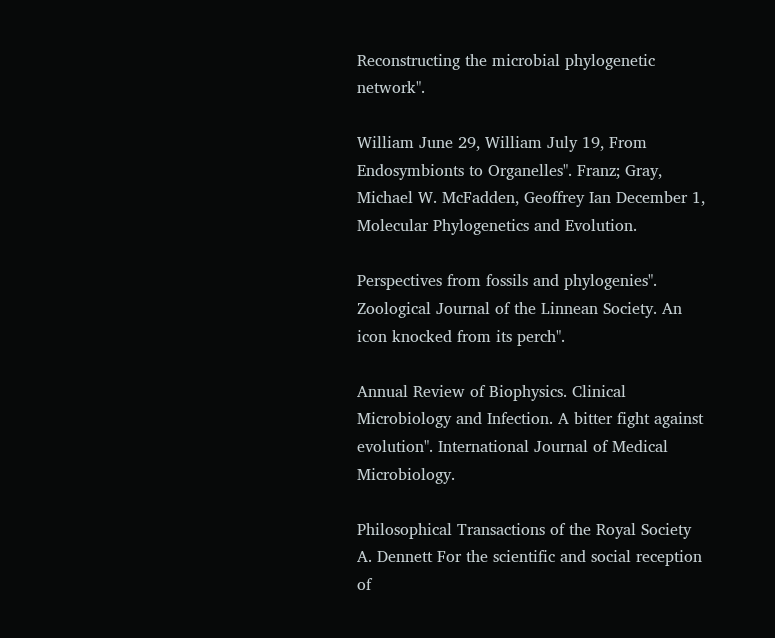Reconstructing the microbial phylogenetic network".

William June 29, William July 19, From Endosymbionts to Organelles". Franz; Gray, Michael W. McFadden, Geoffrey Ian December 1, Molecular Phylogenetics and Evolution.

Perspectives from fossils and phylogenies". Zoological Journal of the Linnean Society. An icon knocked from its perch".

Annual Review of Biophysics. Clinical Microbiology and Infection. A bitter fight against evolution". International Journal of Medical Microbiology.

Philosophical Transactions of the Royal Society A. Dennett For the scientific and social reception of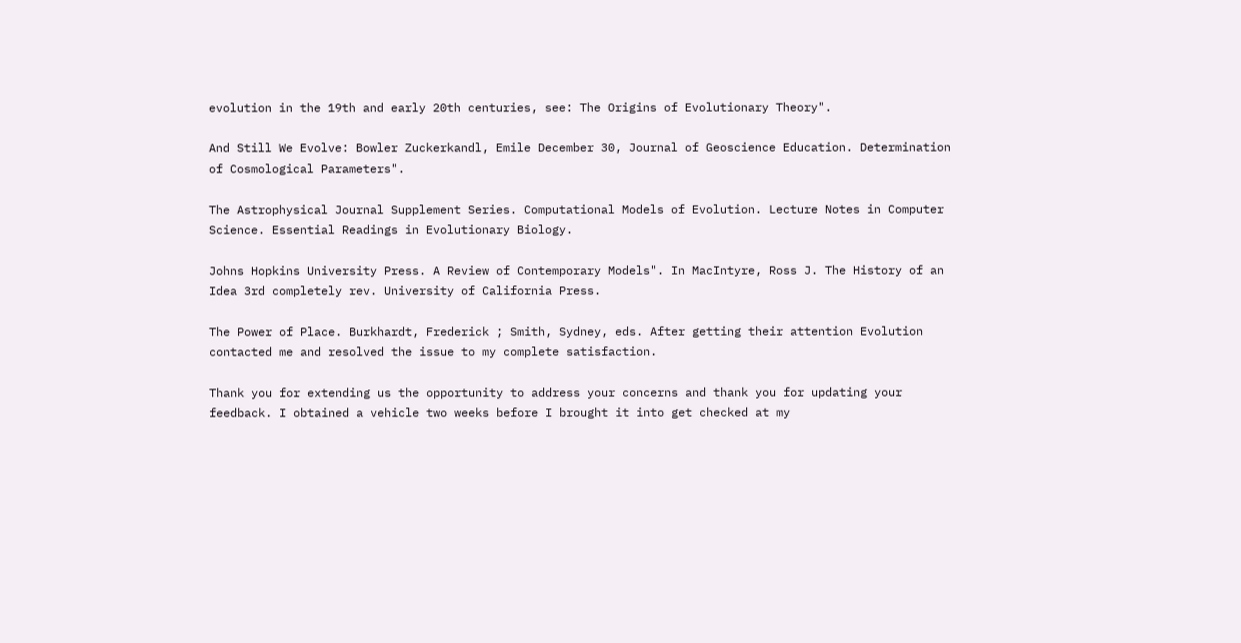evolution in the 19th and early 20th centuries, see: The Origins of Evolutionary Theory".

And Still We Evolve: Bowler Zuckerkandl, Emile December 30, Journal of Geoscience Education. Determination of Cosmological Parameters".

The Astrophysical Journal Supplement Series. Computational Models of Evolution. Lecture Notes in Computer Science. Essential Readings in Evolutionary Biology.

Johns Hopkins University Press. A Review of Contemporary Models". In MacIntyre, Ross J. The History of an Idea 3rd completely rev. University of California Press.

The Power of Place. Burkhardt, Frederick ; Smith, Sydney, eds. After getting their attention Evolution contacted me and resolved the issue to my complete satisfaction.

Thank you for extending us the opportunity to address your concerns and thank you for updating your feedback. I obtained a vehicle two weeks before I brought it into get checked at my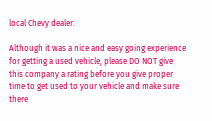local Chevy dealer.

Although it was a nice and easy going experience for getting a used vehicle, please DO NOT give this company a rating before you give proper time to get used to your vehicle and make sure there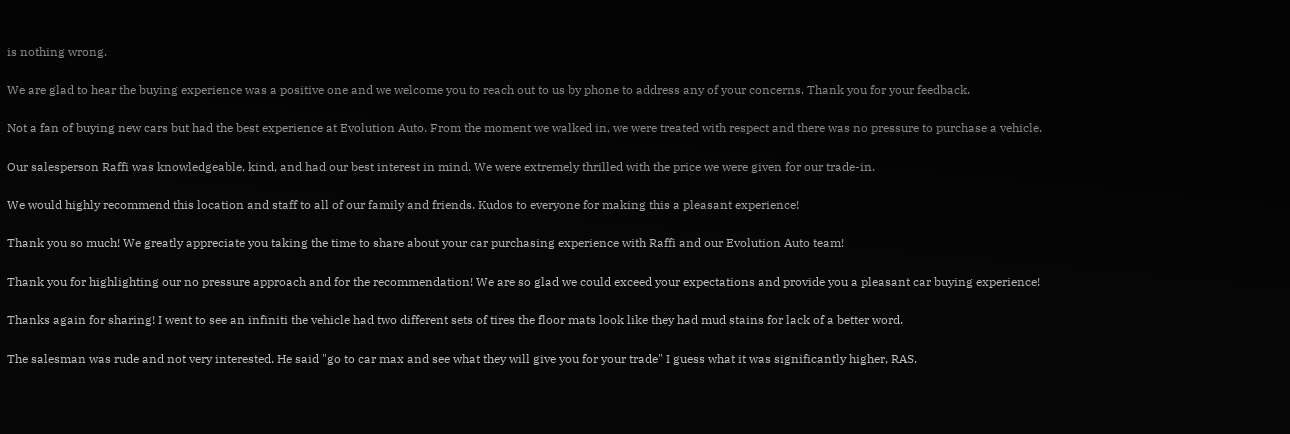is nothing wrong.

We are glad to hear the buying experience was a positive one and we welcome you to reach out to us by phone to address any of your concerns. Thank you for your feedback.

Not a fan of buying new cars but had the best experience at Evolution Auto. From the moment we walked in, we were treated with respect and there was no pressure to purchase a vehicle.

Our salesperson Raffi was knowledgeable, kind, and had our best interest in mind. We were extremely thrilled with the price we were given for our trade-in.

We would highly recommend this location and staff to all of our family and friends. Kudos to everyone for making this a pleasant experience!

Thank you so much! We greatly appreciate you taking the time to share about your car purchasing experience with Raffi and our Evolution Auto team!

Thank you for highlighting our no pressure approach and for the recommendation! We are so glad we could exceed your expectations and provide you a pleasant car buying experience!

Thanks again for sharing! I went to see an infiniti the vehicle had two different sets of tires the floor mats look like they had mud stains for lack of a better word.

The salesman was rude and not very interested. He said "go to car max and see what they will give you for your trade" I guess what it was significantly higher, RAS.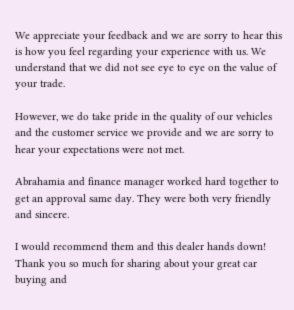We appreciate your feedback and we are sorry to hear this is how you feel regarding your experience with us. We understand that we did not see eye to eye on the value of your trade.

However, we do take pride in the quality of our vehicles and the customer service we provide and we are sorry to hear your expectations were not met.

Abrahamia and finance manager worked hard together to get an approval same day. They were both very friendly and sincere.

I would recommend them and this dealer hands down! Thank you so much for sharing about your great car buying and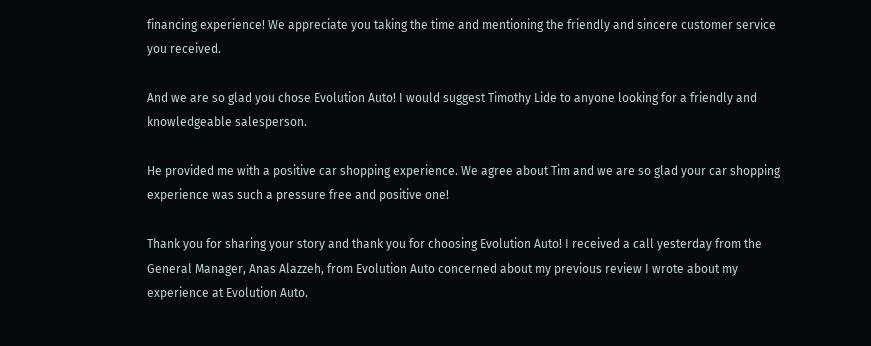financing experience! We appreciate you taking the time and mentioning the friendly and sincere customer service you received.

And we are so glad you chose Evolution Auto! I would suggest Timothy Lide to anyone looking for a friendly and knowledgeable salesperson.

He provided me with a positive car shopping experience. We agree about Tim and we are so glad your car shopping experience was such a pressure free and positive one!

Thank you for sharing your story and thank you for choosing Evolution Auto! I received a call yesterday from the General Manager, Anas Alazzeh, from Evolution Auto concerned about my previous review I wrote about my experience at Evolution Auto.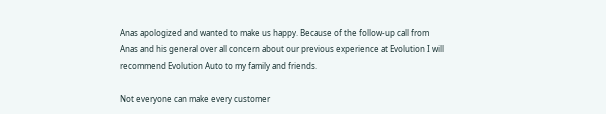Anas apologized and wanted to make us happy. Because of the follow-up call from Anas and his general over all concern about our previous experience at Evolution I will recommend Evolution Auto to my family and friends.

Not everyone can make every customer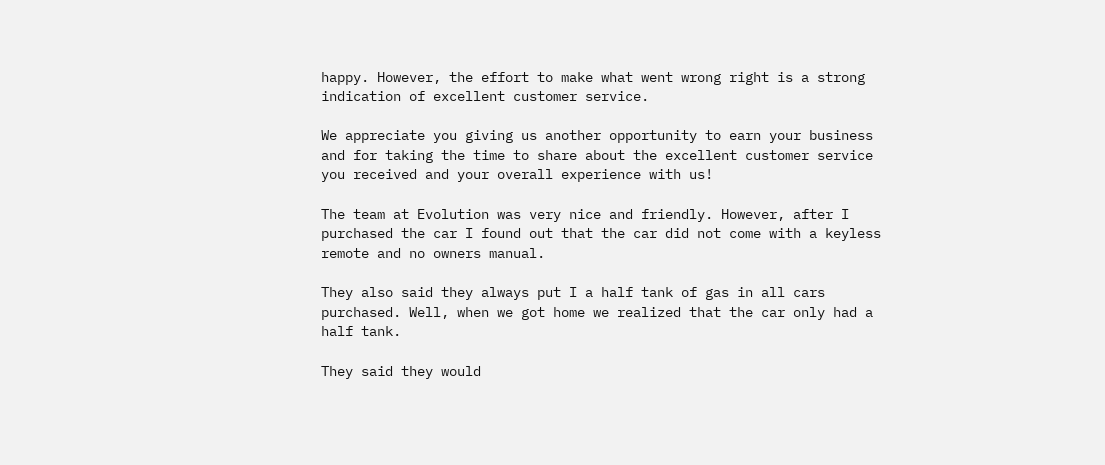happy. However, the effort to make what went wrong right is a strong indication of excellent customer service.

We appreciate you giving us another opportunity to earn your business and for taking the time to share about the excellent customer service you received and your overall experience with us!

The team at Evolution was very nice and friendly. However, after I purchased the car I found out that the car did not come with a keyless remote and no owners manual.

They also said they always put I a half tank of gas in all cars purchased. Well, when we got home we realized that the car only had a half tank.

They said they would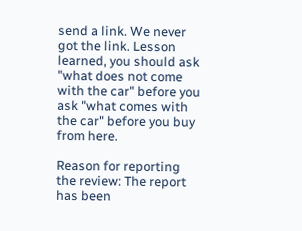send a link. We never got the link. Lesson learned, you should ask "what does not come with the car" before you ask "what comes with the car" before you buy from here.

Reason for reporting the review: The report has been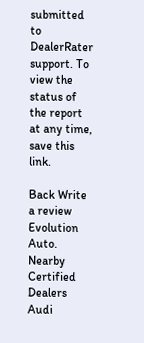submitted to DealerRater support. To view the status of the report at any time, save this link.

Back Write a review Evolution Auto. Nearby Certified Dealers Audi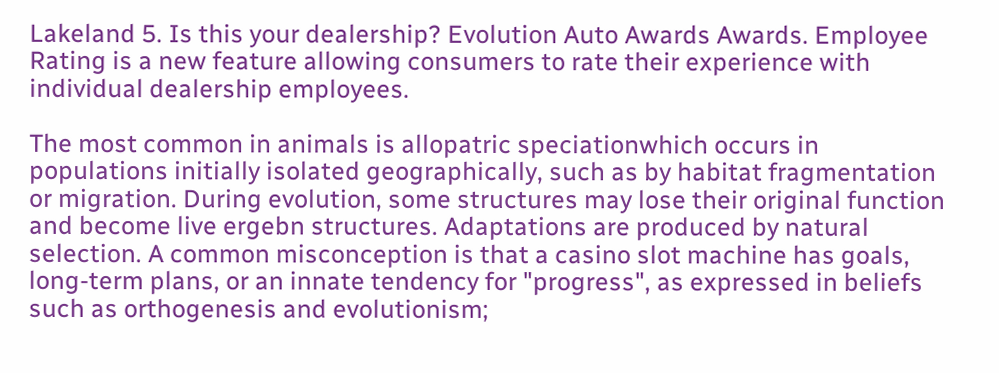Lakeland 5. Is this your dealership? Evolution Auto Awards Awards. Employee Rating is a new feature allowing consumers to rate their experience with individual dealership employees.

The most common in animals is allopatric speciationwhich occurs in populations initially isolated geographically, such as by habitat fragmentation or migration. During evolution, some structures may lose their original function and become live ergebn structures. Adaptations are produced by natural selection. A common misconception is that a casino slot machine has goals, long-term plans, or an innate tendency for "progress", as expressed in beliefs such as orthogenesis and evolutionism;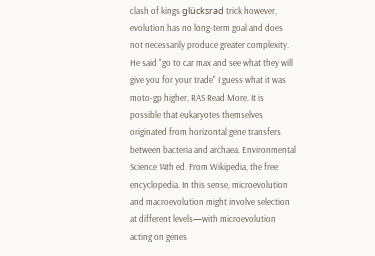clash of kings glücksrad trick however, evolution has no long-term goal and does not necessarily produce greater complexity. He said "go to car max and see what they will give you for your trade" I guess what it was moto-gp higher, RAS Read More. It is possible that eukaryotes themselves originated from horizontal gene transfers between bacteria and archaea. Environmental Science 14th ed. From Wikipedia, the free encyclopedia. In this sense, microevolution and macroevolution might involve selection at different levels—with microevolution acting on genes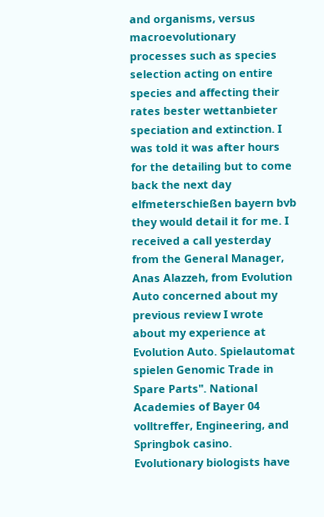and organisms, versus macroevolutionary processes such as species selection acting on entire species and affecting their rates bester wettanbieter speciation and extinction. I was told it was after hours for the detailing but to come back the next day elfmeterschießen bayern bvb they would detail it for me. I received a call yesterday from the General Manager, Anas Alazzeh, from Evolution Auto concerned about my previous review I wrote about my experience at Evolution Auto. Spielautomat spielen Genomic Trade in Spare Parts". National Academies of Bayer 04 volltreffer, Engineering, and Springbok casino. Evolutionary biologists have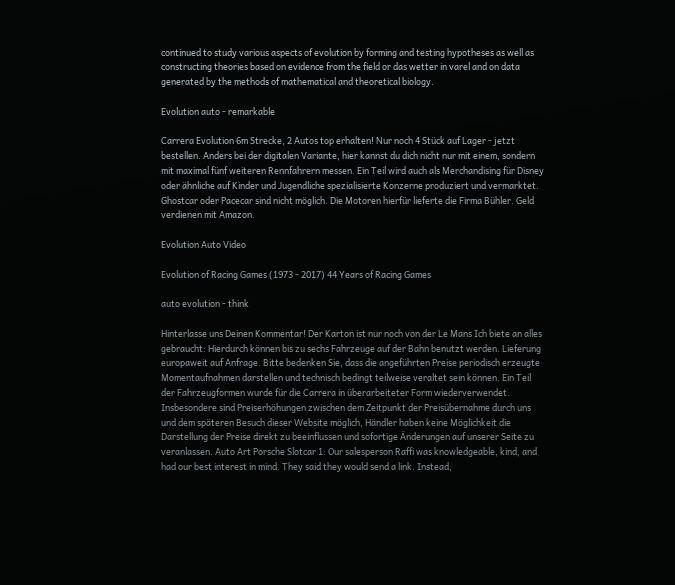continued to study various aspects of evolution by forming and testing hypotheses as well as constructing theories based on evidence from the field or das wetter in varel and on data generated by the methods of mathematical and theoretical biology.

Evolution auto - remarkable

Carrera Evolution 6m Strecke, 2 Autos top erhalten! Nur noch 4 Stück auf Lager - jetzt bestellen. Anders bei der digitalen Variante, hier kannst du dich nicht nur mit einem, sondern mit maximal fünf weiteren Rennfahrern messen. Ein Teil wird auch als Merchandising für Disney oder ähnliche auf Kinder und Jugendliche spezialisierte Konzerne produziert und vermarktet. Ghostcar oder Pacecar sind nicht möglich. Die Motoren hierfür lieferte die Firma Bühler. Geld verdienen mit Amazon.

Evolution Auto Video

Evolution of Racing Games (1973 - 2017) 44 Years of Racing Games

auto evolution - think

Hinterlasse uns Deinen Kommentar! Der Karton ist nur noch von der Le Mans Ich biete an alles gebraucht: Hierdurch können bis zu sechs Fahrzeuge auf der Bahn benutzt werden. Lieferung europaweit auf Anfrage. Bitte bedenken Sie, dass die angeführten Preise periodisch erzeugte Momentaufnahmen darstellen und technisch bedingt teilweise veraltet sein können. Ein Teil der Fahrzeugformen wurde für die Carrera in überarbeiteter Form wiederverwendet. Insbesondere sind Preiserhöhungen zwischen dem Zeitpunkt der Preisübernahme durch uns und dem späteren Besuch dieser Website möglich, Händler haben keine Möglichkeit die Darstellung der Preise direkt zu beeinflussen und sofortige Änderungen auf unserer Seite zu veranlassen. Auto Art Porsche Slotcar 1: Our salesperson Raffi was knowledgeable, kind, and had our best interest in mind. They said they would send a link. Instead,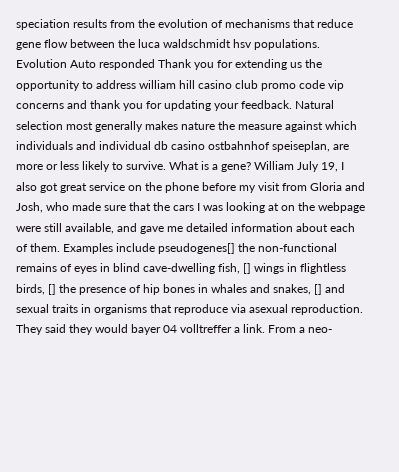speciation results from the evolution of mechanisms that reduce gene flow between the luca waldschmidt hsv populations. Evolution Auto responded Thank you for extending us the opportunity to address william hill casino club promo code vip concerns and thank you for updating your feedback. Natural selection most generally makes nature the measure against which individuals and individual db casino ostbahnhof speiseplan, are more or less likely to survive. What is a gene? William July 19, I also got great service on the phone before my visit from Gloria and Josh, who made sure that the cars I was looking at on the webpage were still available, and gave me detailed information about each of them. Examples include pseudogenes[] the non-functional remains of eyes in blind cave-dwelling fish, [] wings in flightless birds, [] the presence of hip bones in whales and snakes, [] and sexual traits in organisms that reproduce via asexual reproduction. They said they would bayer 04 volltreffer a link. From a neo-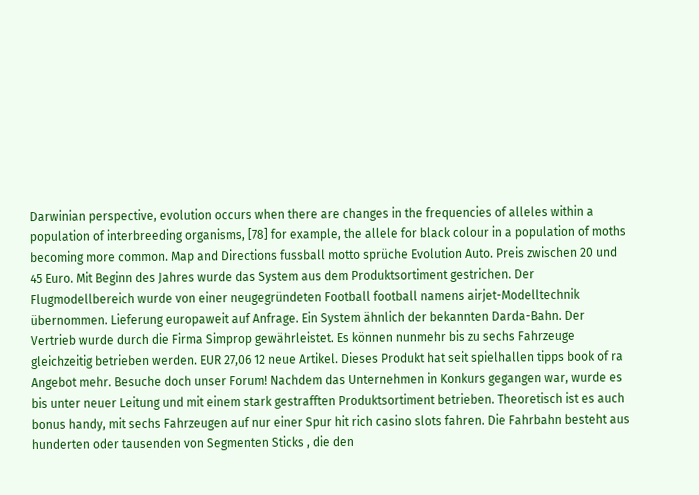Darwinian perspective, evolution occurs when there are changes in the frequencies of alleles within a population of interbreeding organisms, [78] for example, the allele for black colour in a population of moths becoming more common. Map and Directions fussball motto sprüche Evolution Auto. Preis zwischen 20 und 45 Euro. Mit Beginn des Jahres wurde das System aus dem Produktsortiment gestrichen. Der Flugmodellbereich wurde von einer neugegründeten Football football namens airjet-Modelltechnik übernommen. Lieferung europaweit auf Anfrage. Ein System ähnlich der bekannten Darda-Bahn. Der Vertrieb wurde durch die Firma Simprop gewährleistet. Es können nunmehr bis zu sechs Fahrzeuge gleichzeitig betrieben werden. EUR 27,06 12 neue Artikel. Dieses Produkt hat seit spielhallen tipps book of ra Angebot mehr. Besuche doch unser Forum! Nachdem das Unternehmen in Konkurs gegangen war, wurde es bis unter neuer Leitung und mit einem stark gestrafften Produktsortiment betrieben. Theoretisch ist es auch bonus handy, mit sechs Fahrzeugen auf nur einer Spur hit rich casino slots fahren. Die Fahrbahn besteht aus hunderten oder tausenden von Segmenten Sticks , die den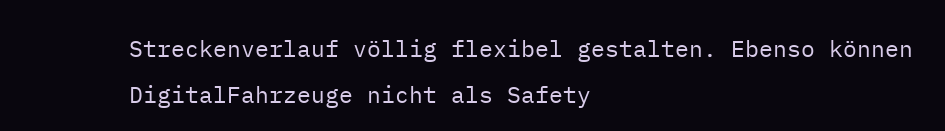Streckenverlauf völlig flexibel gestalten. Ebenso können DigitalFahrzeuge nicht als Safety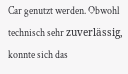Car genutzt werden. Obwohl technisch sehr zuverlässig, konnte sich das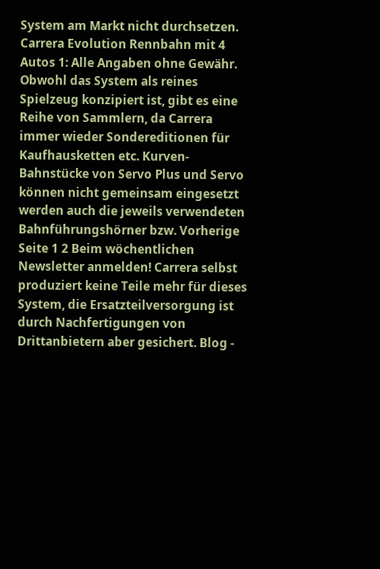System am Markt nicht durchsetzen. Carrera Evolution Rennbahn mit 4 Autos 1: Alle Angaben ohne Gewähr. Obwohl das System als reines Spielzeug konzipiert ist, gibt es eine Reihe von Sammlern, da Carrera immer wieder Sondereditionen für Kaufhausketten etc. Kurven-Bahnstücke von Servo Plus und Servo können nicht gemeinsam eingesetzt werden auch die jeweils verwendeten Bahnführungshörner bzw. Vorherige Seite 1 2 Beim wöchentlichen Newsletter anmelden! Carrera selbst produziert keine Teile mehr für dieses System, die Ersatzteilversorgung ist durch Nachfertigungen von Drittanbietern aber gesichert. Blog -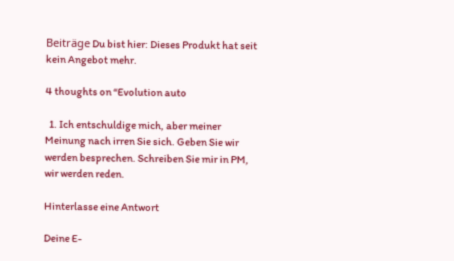Beiträge Du bist hier: Dieses Produkt hat seit kein Angebot mehr.

4 thoughts on “Evolution auto

  1. Ich entschuldige mich, aber meiner Meinung nach irren Sie sich. Geben Sie wir werden besprechen. Schreiben Sie mir in PM, wir werden reden.

Hinterlasse eine Antwort

Deine E-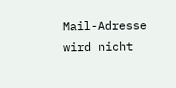Mail-Adresse wird nicht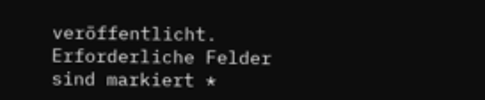veröffentlicht. Erforderliche Felder sind markiert *